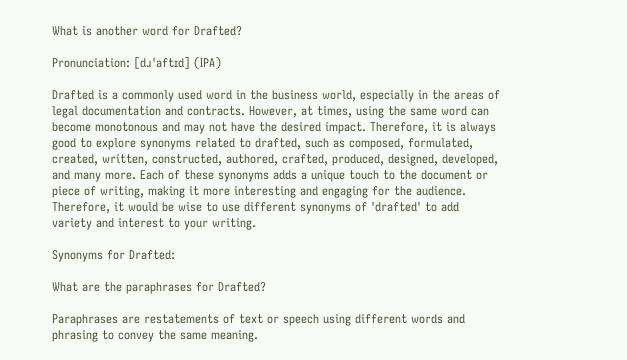What is another word for Drafted?

Pronunciation: [dɹˈaftɪd] (IPA)

Drafted is a commonly used word in the business world, especially in the areas of legal documentation and contracts. However, at times, using the same word can become monotonous and may not have the desired impact. Therefore, it is always good to explore synonyms related to drafted, such as composed, formulated, created, written, constructed, authored, crafted, produced, designed, developed, and many more. Each of these synonyms adds a unique touch to the document or piece of writing, making it more interesting and engaging for the audience. Therefore, it would be wise to use different synonyms of 'drafted' to add variety and interest to your writing.

Synonyms for Drafted:

What are the paraphrases for Drafted?

Paraphrases are restatements of text or speech using different words and phrasing to convey the same meaning.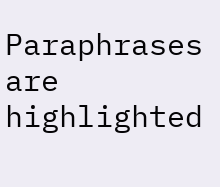Paraphrases are highlighted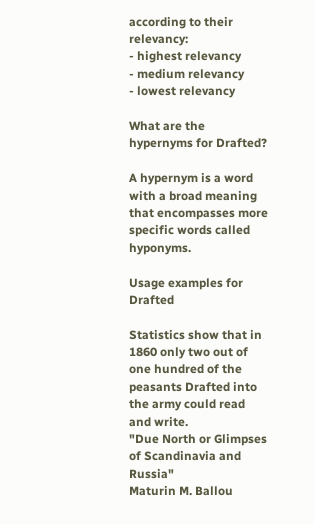according to their relevancy:
- highest relevancy
- medium relevancy
- lowest relevancy

What are the hypernyms for Drafted?

A hypernym is a word with a broad meaning that encompasses more specific words called hyponyms.

Usage examples for Drafted

Statistics show that in 1860 only two out of one hundred of the peasants Drafted into the army could read and write.
"Due North or Glimpses of Scandinavia and Russia"
Maturin M. Ballou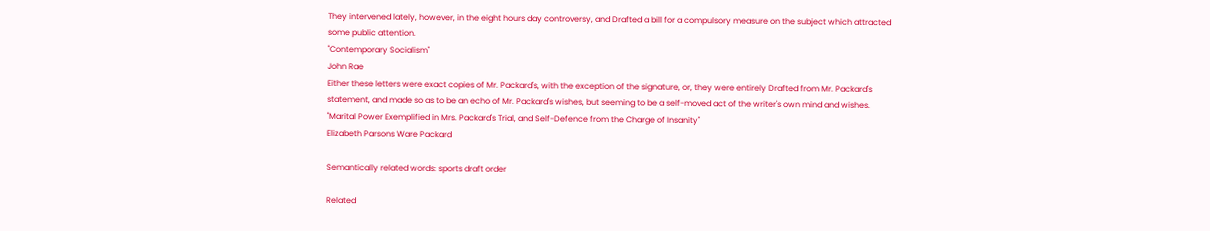They intervened lately, however, in the eight hours day controversy, and Drafted a bill for a compulsory measure on the subject which attracted some public attention.
"Contemporary Socialism"
John Rae
Either these letters were exact copies of Mr. Packard's, with the exception of the signature, or, they were entirely Drafted from Mr. Packard's statement, and made so as to be an echo of Mr. Packard's wishes, but seeming to be a self-moved act of the writer's own mind and wishes.
"Marital Power Exemplified in Mrs. Packard's Trial, and Self-Defence from the Charge of Insanity"
Elizabeth Parsons Ware Packard

Semantically related words: sports draft order

Related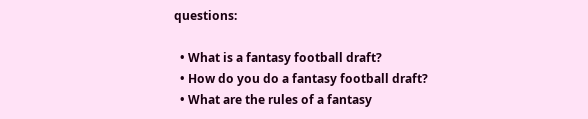questions:

  • What is a fantasy football draft?
  • How do you do a fantasy football draft?
  • What are the rules of a fantasy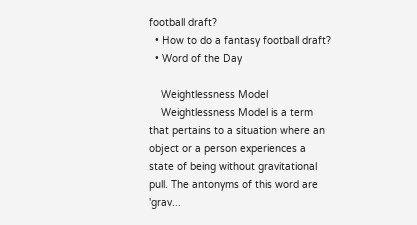football draft?
  • How to do a fantasy football draft?
  • Word of the Day

    Weightlessness Model
    Weightlessness Model is a term that pertains to a situation where an object or a person experiences a state of being without gravitational pull. The antonyms of this word are 'grav...